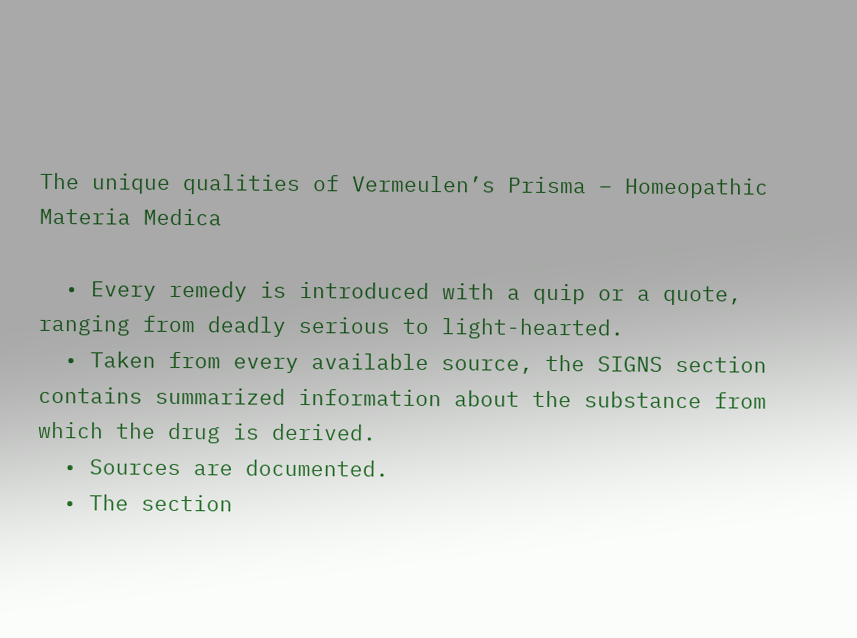The unique qualities of Vermeulen’s Prisma – Homeopathic Materia Medica

  • Every remedy is introduced with a quip or a quote, ranging from deadly serious to light-hearted.
  • Taken from every available source, the SIGNS section contains summarized information about the substance from which the drug is derived.
  • Sources are documented.
  • The section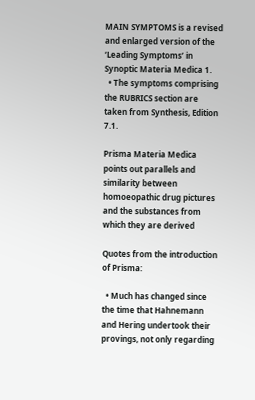MAIN SYMPTOMS is a revised and enlarged version of the ‘Leading Symptoms’ in Synoptic Materia Medica 1.
  • The symptoms comprising the RUBRICS section are taken from Synthesis, Edition 7.1.

Prisma Materia Medica points out parallels and similarity between homoeopathic drug pictures and the substances from which they are derived

Quotes from the introduction of Prisma:

  • Much has changed since the time that Hahnemann and Hering undertook their provings, not only regarding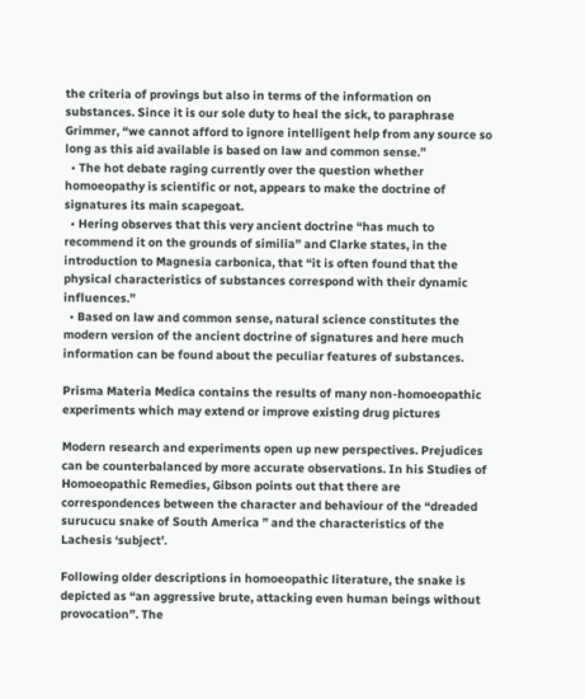the criteria of provings but also in terms of the information on substances. Since it is our sole duty to heal the sick, to paraphrase Grimmer, “we cannot afford to ignore intelligent help from any source so long as this aid available is based on law and common sense.”
  • The hot debate raging currently over the question whether homoeopathy is scientific or not, appears to make the doctrine of signatures its main scapegoat.
  • Hering observes that this very ancient doctrine “has much to recommend it on the grounds of similia” and Clarke states, in the introduction to Magnesia carbonica, that “it is often found that the physical characteristics of substances correspond with their dynamic influences.”
  • Based on law and common sense, natural science constitutes the modern version of the ancient doctrine of signatures and here much information can be found about the peculiar features of substances.

Prisma Materia Medica contains the results of many non-homoeopathic experiments which may extend or improve existing drug pictures

Modern research and experiments open up new perspectives. Prejudices can be counterbalanced by more accurate observations. In his Studies of Homoeopathic Remedies, Gibson points out that there are correspondences between the character and behaviour of the “dreaded surucucu snake of South America ” and the characteristics of the Lachesis ‘subject’.

Following older descriptions in homoeopathic literature, the snake is depicted as “an aggressive brute, attacking even human beings without provocation”. The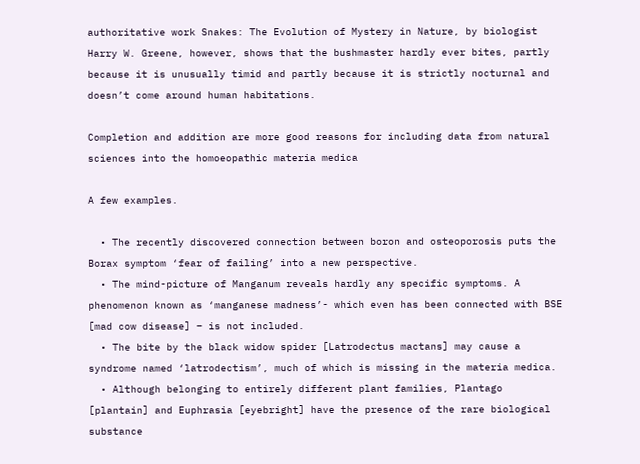authoritative work Snakes: The Evolution of Mystery in Nature, by biologist Harry W. Greene, however, shows that the bushmaster hardly ever bites, partly because it is unusually timid and partly because it is strictly nocturnal and doesn’t come around human habitations.

Completion and addition are more good reasons for including data from natural sciences into the homoeopathic materia medica

A few examples.

  • The recently discovered connection between boron and osteoporosis puts the Borax symptom ‘fear of failing’ into a new perspective.
  • The mind-picture of Manganum reveals hardly any specific symptoms. A phenomenon known as ‘manganese madness’- which even has been connected with BSE [mad cow disease] – is not included.
  • The bite by the black widow spider [Latrodectus mactans] may cause a syndrome named ‘latrodectism’, much of which is missing in the materia medica.
  • Although belonging to entirely different plant families, Plantago [plantain] and Euphrasia [eyebright] have the presence of the rare biological substance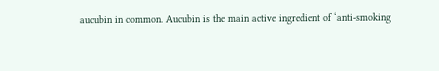aucubin in common. Aucubin is the main active ingredient of ‘anti-smoking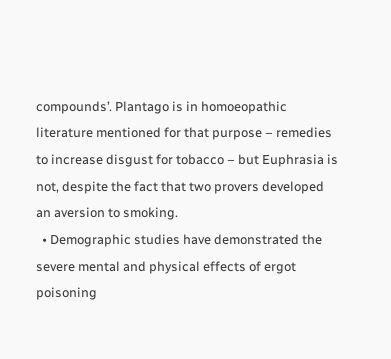compounds’. Plantago is in homoeopathic literature mentioned for that purpose – remedies to increase disgust for tobacco – but Euphrasia is not, despite the fact that two provers developed an aversion to smoking.
  • Demographic studies have demonstrated the severe mental and physical effects of ergot poisoning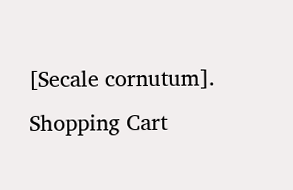[Secale cornutum].
Shopping Cart